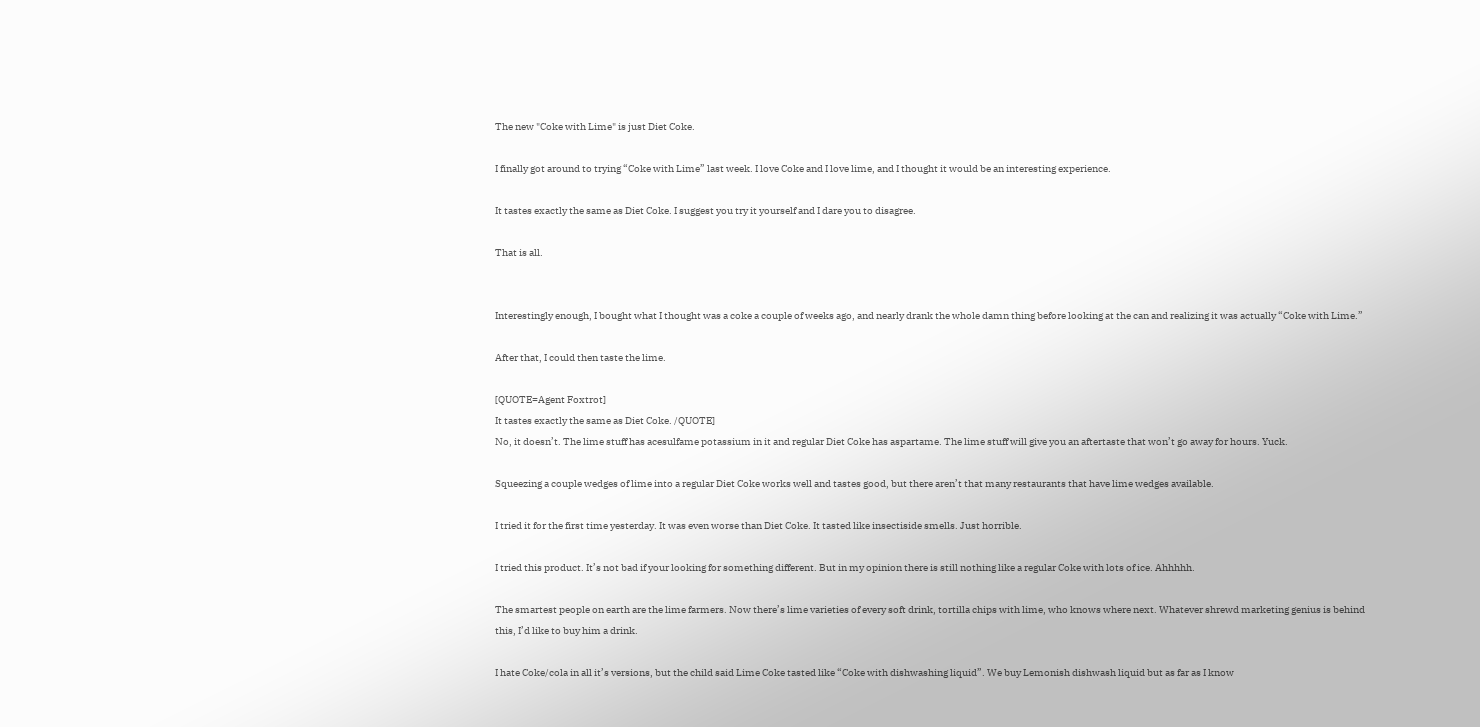The new "Coke with Lime" is just Diet Coke.

I finally got around to trying “Coke with Lime” last week. I love Coke and I love lime, and I thought it would be an interesting experience.

It tastes exactly the same as Diet Coke. I suggest you try it yourself and I dare you to disagree.

That is all.


Interestingly enough, I bought what I thought was a coke a couple of weeks ago, and nearly drank the whole damn thing before looking at the can and realizing it was actually “Coke with Lime.”

After that, I could then taste the lime.

[QUOTE=Agent Foxtrot]
It tastes exactly the same as Diet Coke. /QUOTE]
No, it doesn’t. The lime stuff has acesulfame potassium in it and regular Diet Coke has aspartame. The lime stuff will give you an aftertaste that won’t go away for hours. Yuck.

Squeezing a couple wedges of lime into a regular Diet Coke works well and tastes good, but there aren’t that many restaurants that have lime wedges available.

I tried it for the first time yesterday. It was even worse than Diet Coke. It tasted like insectiside smells. Just horrible.

I tried this product. It’s not bad if your looking for something different. But in my opinion there is still nothing like a regular Coke with lots of ice. Ahhhhh.

The smartest people on earth are the lime farmers. Now there’s lime varieties of every soft drink, tortilla chips with lime, who knows where next. Whatever shrewd marketing genius is behind this, I’d like to buy him a drink.

I hate Coke/cola in all it’s versions, but the child said Lime Coke tasted like “Coke with dishwashing liquid”. We buy Lemonish dishwash liquid but as far as I know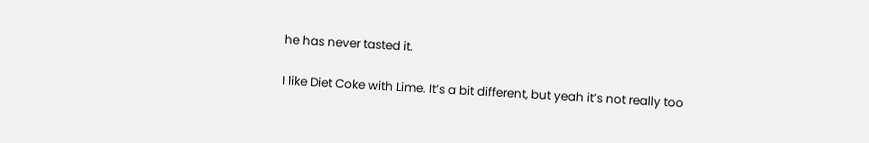he has never tasted it.

I like Diet Coke with Lime. It’s a bit different, but yeah it’s not really too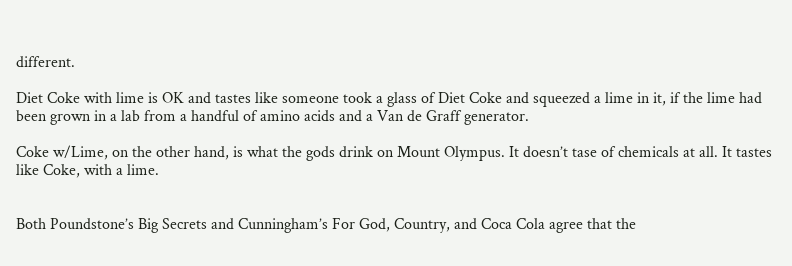different.

Diet Coke with lime is OK and tastes like someone took a glass of Diet Coke and squeezed a lime in it, if the lime had been grown in a lab from a handful of amino acids and a Van de Graff generator.

Coke w/Lime, on the other hand, is what the gods drink on Mount Olympus. It doesn’t tase of chemicals at all. It tastes like Coke, with a lime.


Both Poundstone’s Big Secrets and Cunningham’s For God, Country, and Coca Cola agree that the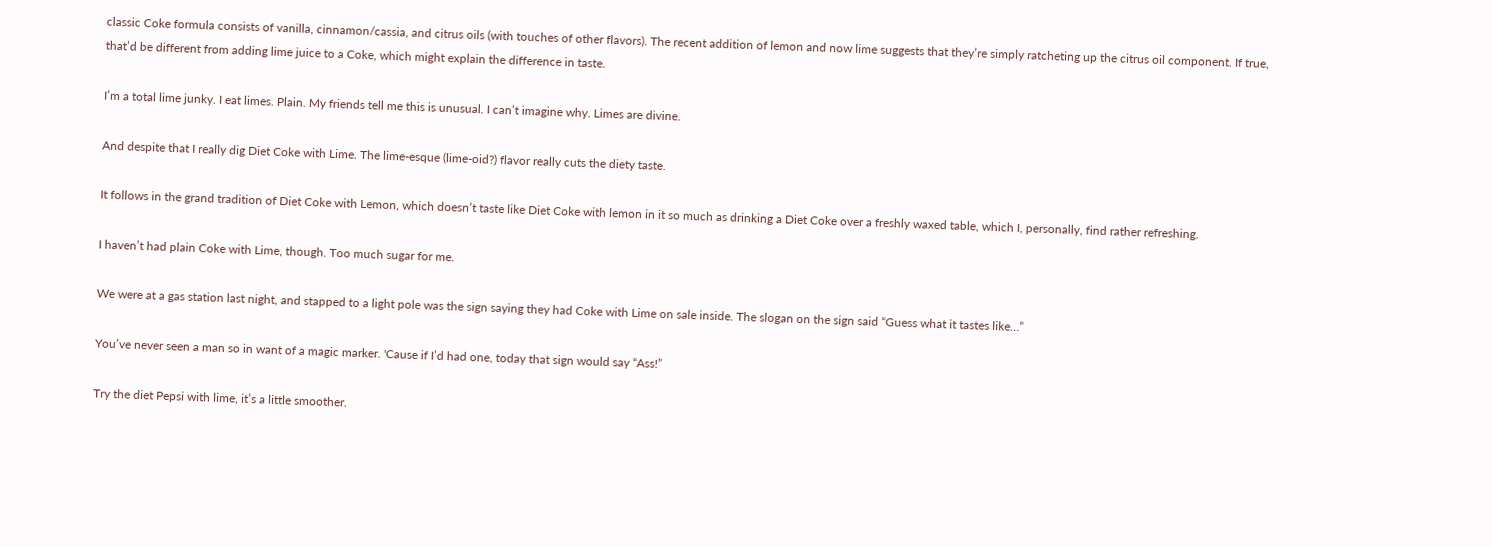classic Coke formula consists of vanilla, cinnamon/cassia, and citrus oils (with touches of other flavors). The recent addition of lemon and now lime suggests that they’re simply ratcheting up the citrus oil component. If true, that’d be different from adding lime juice to a Coke, which might explain the difference in taste.

I’m a total lime junky. I eat limes. Plain. My friends tell me this is unusual. I can’t imagine why. Limes are divine.

And despite that I really dig Diet Coke with Lime. The lime-esque (lime-oid?) flavor really cuts the diety taste.

It follows in the grand tradition of Diet Coke with Lemon, which doesn’t taste like Diet Coke with lemon in it so much as drinking a Diet Coke over a freshly waxed table, which I, personally, find rather refreshing.

I haven’t had plain Coke with Lime, though. Too much sugar for me.

We were at a gas station last night, and stapped to a light pole was the sign saying they had Coke with Lime on sale inside. The slogan on the sign said “Guess what it tastes like…”

You’ve never seen a man so in want of a magic marker. 'Cause if I’d had one, today that sign would say “Ass!”

Try the diet Pepsi with lime, it’s a little smoother.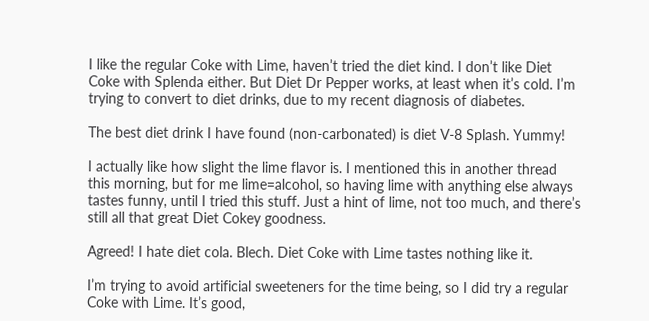I like the regular Coke with Lime, haven’t tried the diet kind. I don’t like Diet Coke with Splenda either. But Diet Dr Pepper works, at least when it’s cold. I’m trying to convert to diet drinks, due to my recent diagnosis of diabetes.

The best diet drink I have found (non-carbonated) is diet V-8 Splash. Yummy!

I actually like how slight the lime flavor is. I mentioned this in another thread this morning, but for me lime=alcohol, so having lime with anything else always tastes funny, until I tried this stuff. Just a hint of lime, not too much, and there’s still all that great Diet Cokey goodness.

Agreed! I hate diet cola. Blech. Diet Coke with Lime tastes nothing like it.

I’m trying to avoid artificial sweeteners for the time being, so I did try a regular Coke with Lime. It’s good,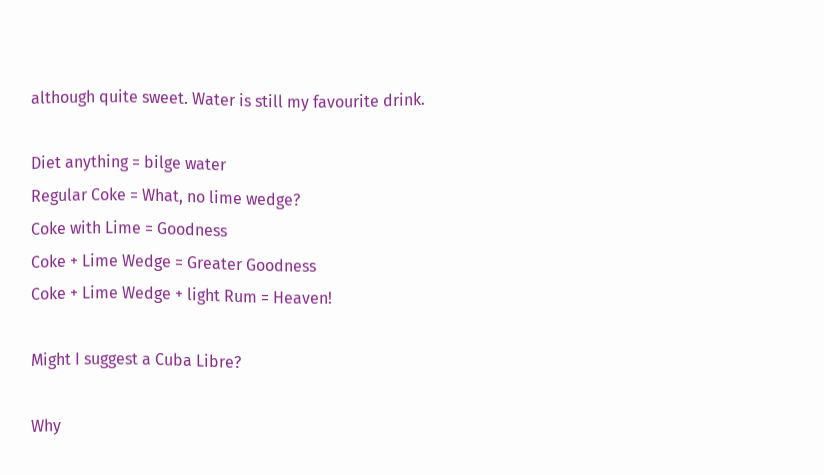although quite sweet. Water is still my favourite drink.

Diet anything = bilge water
Regular Coke = What, no lime wedge?
Coke with Lime = Goodness
Coke + Lime Wedge = Greater Goodness
Coke + Lime Wedge + light Rum = Heaven!

Might I suggest a Cuba Libre?

Why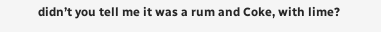didn’t you tell me it was a rum and Coke, with lime?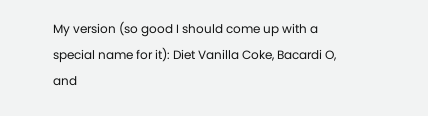My version (so good I should come up with a special name for it): Diet Vanilla Coke, Bacardi O, and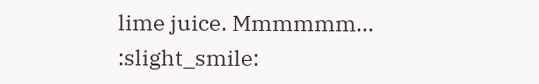lime juice. Mmmmmm… :slight_smile: